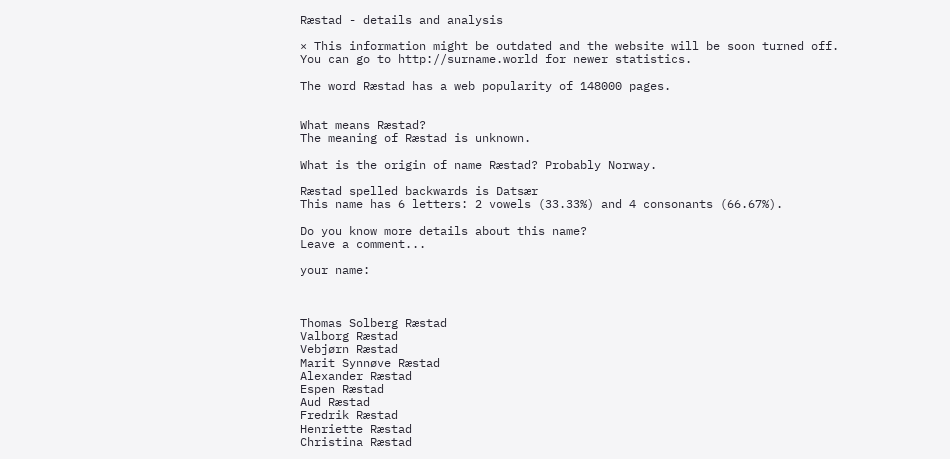Ræstad - details and analysis

× This information might be outdated and the website will be soon turned off.
You can go to http://surname.world for newer statistics.

The word Ræstad has a web popularity of 148000 pages.


What means Ræstad?
The meaning of Ræstad is unknown.

What is the origin of name Ræstad? Probably Norway.

Ræstad spelled backwards is Datsær
This name has 6 letters: 2 vowels (33.33%) and 4 consonants (66.67%).

Do you know more details about this name?
Leave a comment...

your name:



Thomas Solberg Ræstad
Valborg Ræstad
Vebjørn Ræstad
Marit Synnøve Ræstad
Alexander Ræstad
Espen Ræstad
Aud Ræstad
Fredrik Ræstad
Henriette Ræstad
Christina Ræstad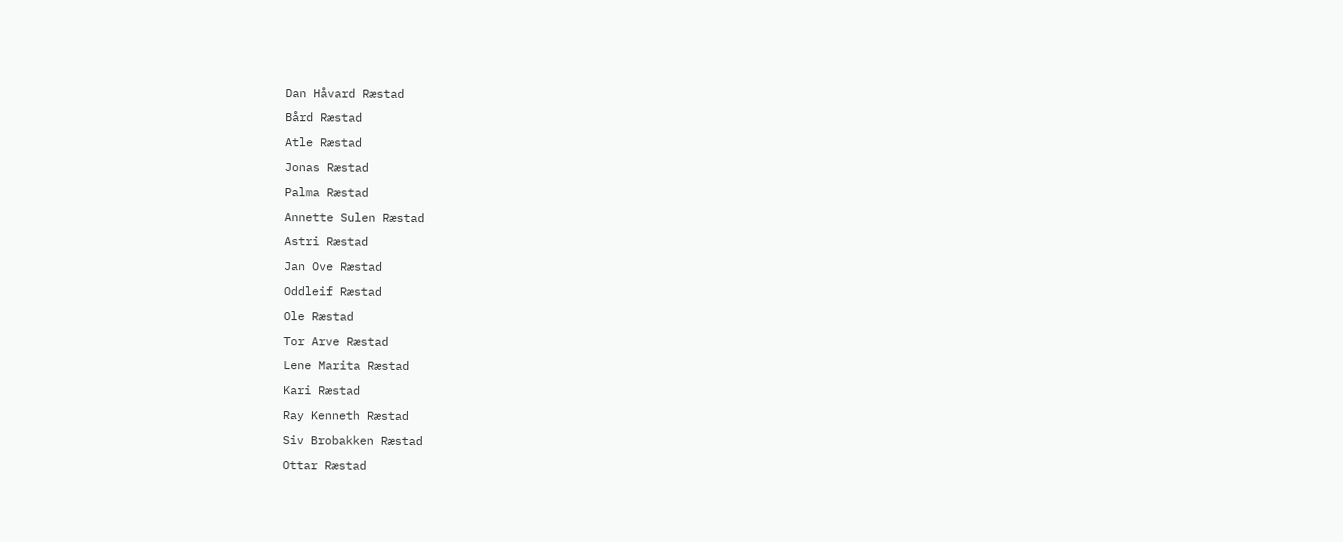Dan Håvard Ræstad
Bård Ræstad
Atle Ræstad
Jonas Ræstad
Palma Ræstad
Annette Sulen Ræstad
Astri Ræstad
Jan Ove Ræstad
Oddleif Ræstad
Ole Ræstad
Tor Arve Ræstad
Lene Marita Ræstad
Kari Ræstad
Ray Kenneth Ræstad
Siv Brobakken Ræstad
Ottar Ræstad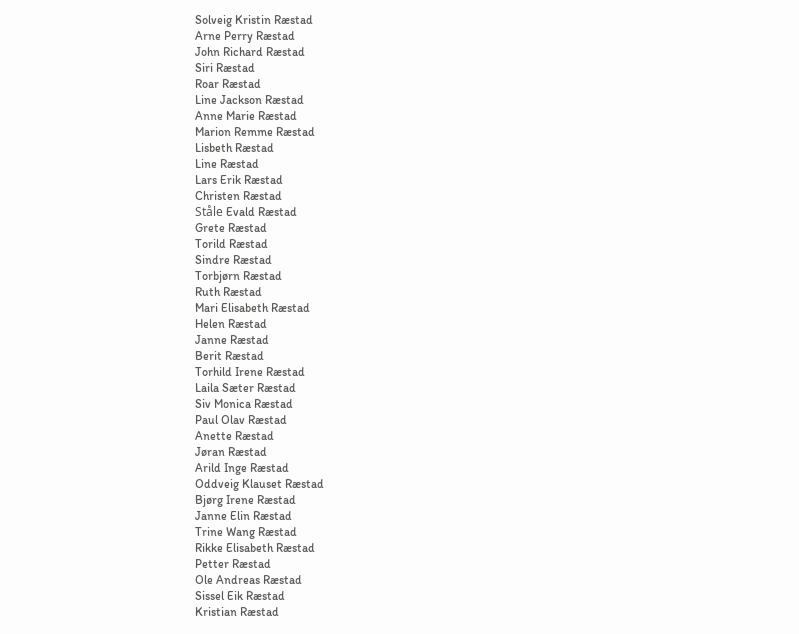Solveig Kristin Ræstad
Arne Perry Ræstad
John Richard Ræstad
Siri Ræstad
Roar Ræstad
Line Jackson Ræstad
Anne Marie Ræstad
Marion Remme Ræstad
Lisbeth Ræstad
Line Ræstad
Lars Erik Ræstad
Christen Ræstad
Ståle Evald Ræstad
Grete Ræstad
Torild Ræstad
Sindre Ræstad
Torbjørn Ræstad
Ruth Ræstad
Mari Elisabeth Ræstad
Helen Ræstad
Janne Ræstad
Berit Ræstad
Torhild Irene Ræstad
Laila Sæter Ræstad
Siv Monica Ræstad
Paul Olav Ræstad
Anette Ræstad
Jøran Ræstad
Arild Inge Ræstad
Oddveig Klauset Ræstad
Bjørg Irene Ræstad
Janne Elin Ræstad
Trine Wang Ræstad
Rikke Elisabeth Ræstad
Petter Ræstad
Ole Andreas Ræstad
Sissel Eik Ræstad
Kristian Ræstad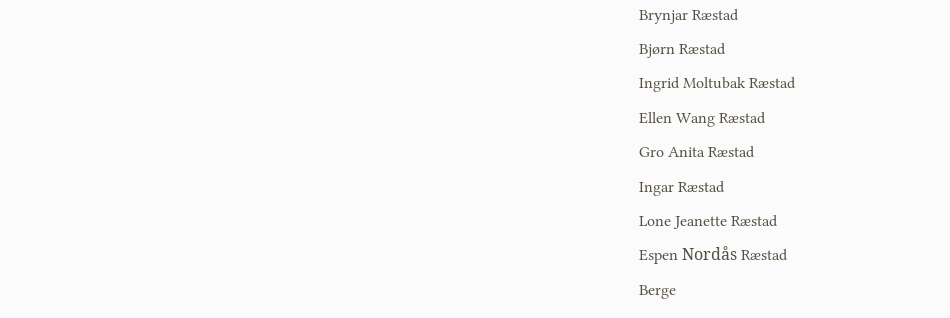Brynjar Ræstad
Bjørn Ræstad
Ingrid Moltubak Ræstad
Ellen Wang Ræstad
Gro Anita Ræstad
Ingar Ræstad
Lone Jeanette Ræstad
Espen Nordås Ræstad
Berge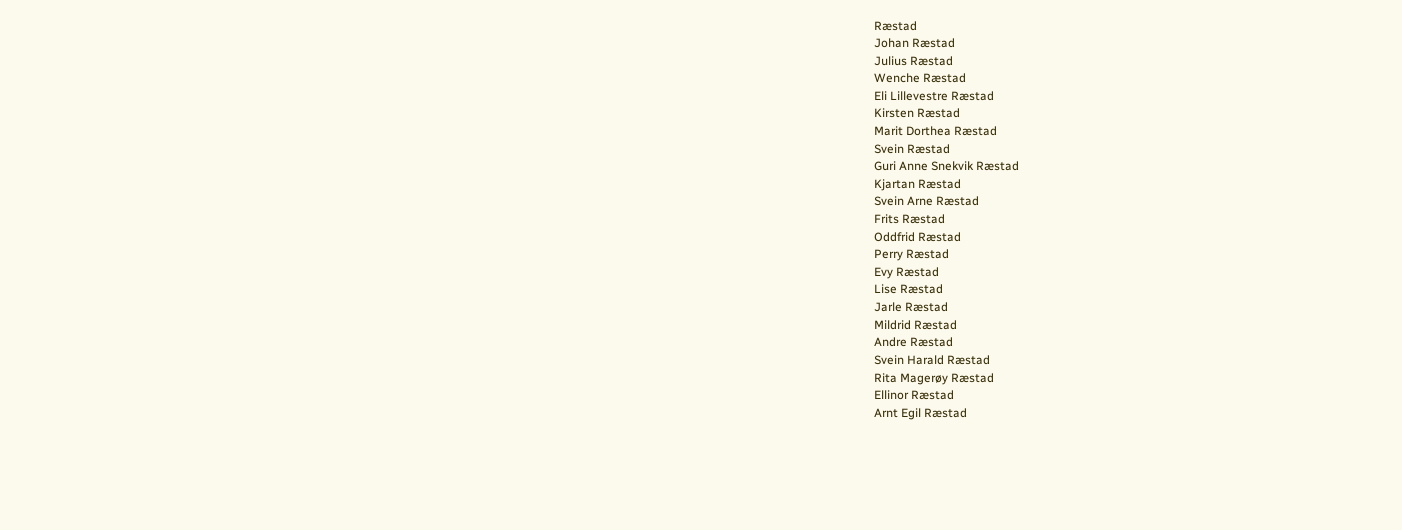Ræstad
Johan Ræstad
Julius Ræstad
Wenche Ræstad
Eli Lillevestre Ræstad
Kirsten Ræstad
Marit Dorthea Ræstad
Svein Ræstad
Guri Anne Snekvik Ræstad
Kjartan Ræstad
Svein Arne Ræstad
Frits Ræstad
Oddfrid Ræstad
Perry Ræstad
Evy Ræstad
Lise Ræstad
Jarle Ræstad
Mildrid Ræstad
Andre Ræstad
Svein Harald Ræstad
Rita Magerøy Ræstad
Ellinor Ræstad
Arnt Egil Ræstad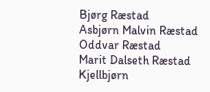Bjørg Ræstad
Asbjørn Malvin Ræstad
Oddvar Ræstad
Marit Dalseth Ræstad
Kjellbjørn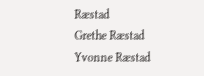Ræstad
Grethe Ræstad
Yvonne Ræstad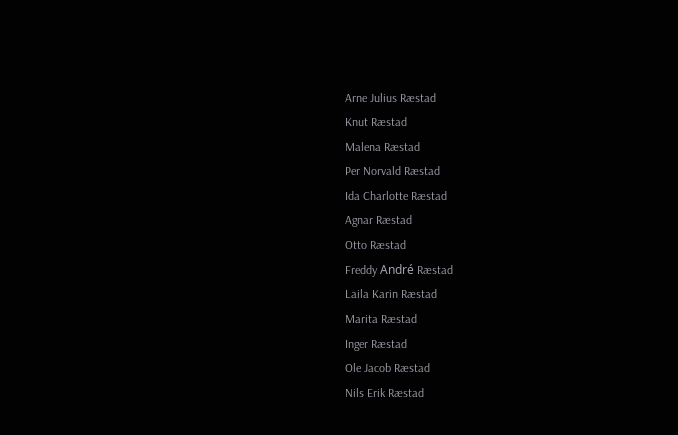Arne Julius Ræstad
Knut Ræstad
Malena Ræstad
Per Norvald Ræstad
Ida Charlotte Ræstad
Agnar Ræstad
Otto Ræstad
Freddy André Ræstad
Laila Karin Ræstad
Marita Ræstad
Inger Ræstad
Ole Jacob Ræstad
Nils Erik Ræstad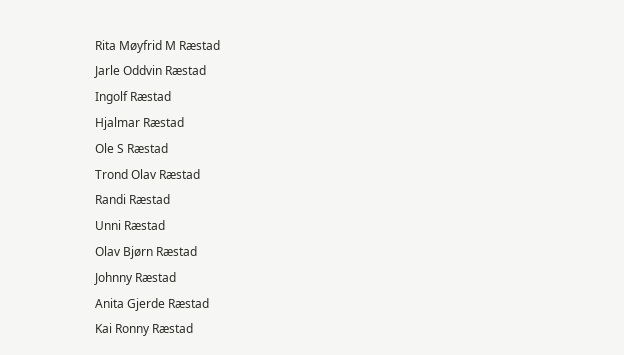Rita Møyfrid M Ræstad
Jarle Oddvin Ræstad
Ingolf Ræstad
Hjalmar Ræstad
Ole S Ræstad
Trond Olav Ræstad
Randi Ræstad
Unni Ræstad
Olav Bjørn Ræstad
Johnny Ræstad
Anita Gjerde Ræstad
Kai Ronny Ræstad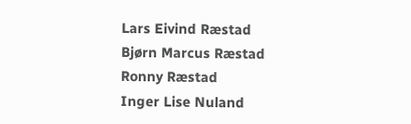Lars Eivind Ræstad
Bjørn Marcus Ræstad
Ronny Ræstad
Inger Lise Nuland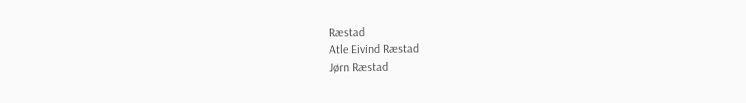Ræstad
Atle Eivind Ræstad
Jørn Ræstad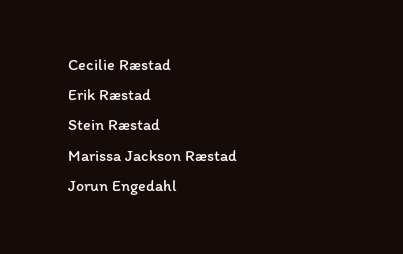Cecilie Ræstad
Erik Ræstad
Stein Ræstad
Marissa Jackson Ræstad
Jorun Engedahl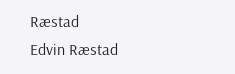Ræstad
Edvin Ræstad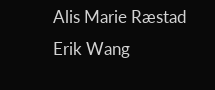Alis Marie Ræstad
Erik Wang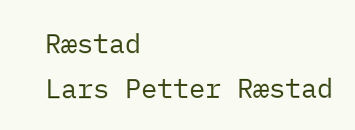Ræstad
Lars Petter Ræstad